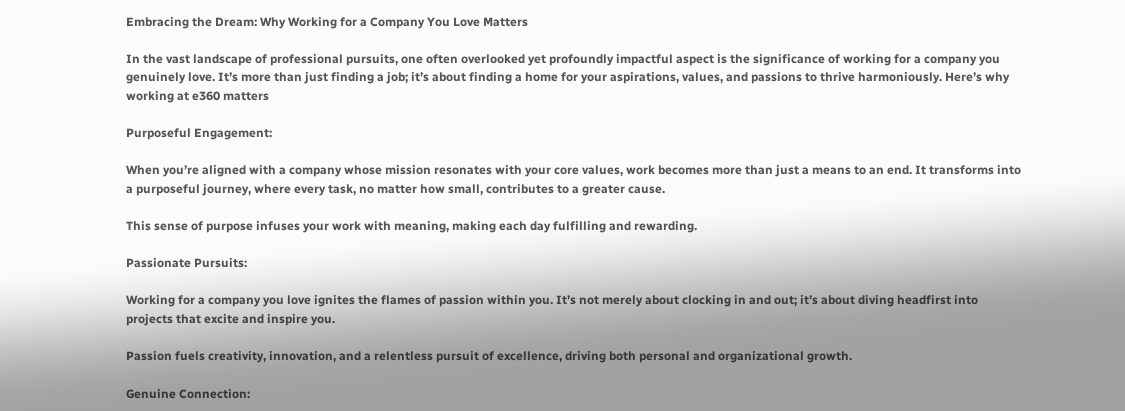Embracing the Dream: Why Working for a Company You Love Matters

In the vast landscape of professional pursuits, one often overlooked yet profoundly impactful aspect is the significance of working for a company you genuinely love. It’s more than just finding a job; it’s about finding a home for your aspirations, values, and passions to thrive harmoniously. Here’s why working at e360 matters

Purposeful Engagement:

When you’re aligned with a company whose mission resonates with your core values, work becomes more than just a means to an end. It transforms into a purposeful journey, where every task, no matter how small, contributes to a greater cause.

This sense of purpose infuses your work with meaning, making each day fulfilling and rewarding.

Passionate Pursuits:

Working for a company you love ignites the flames of passion within you. It’s not merely about clocking in and out; it’s about diving headfirst into projects that excite and inspire you.

Passion fuels creativity, innovation, and a relentless pursuit of excellence, driving both personal and organizational growth.

Genuine Connection: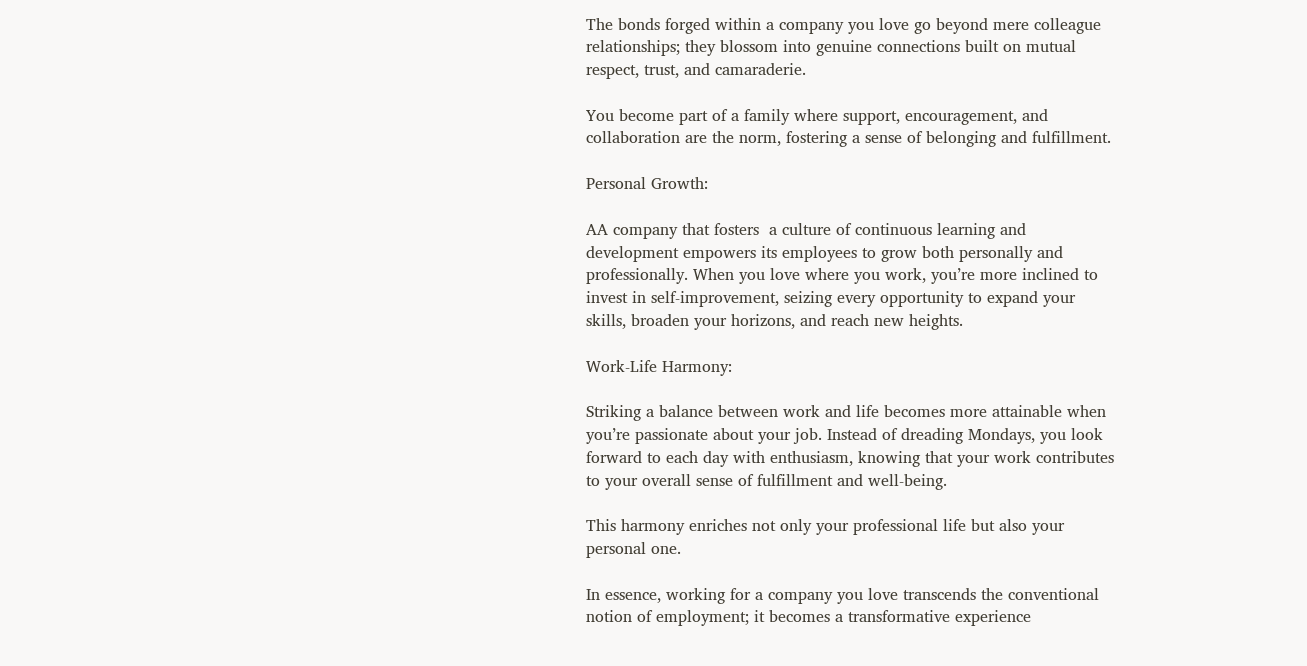The bonds forged within a company you love go beyond mere colleague relationships; they blossom into genuine connections built on mutual respect, trust, and camaraderie.

You become part of a family where support, encouragement, and collaboration are the norm, fostering a sense of belonging and fulfillment.

Personal Growth:

AA company that fosters  a culture of continuous learning and development empowers its employees to grow both personally and professionally. When you love where you work, you’re more inclined to invest in self-improvement, seizing every opportunity to expand your skills, broaden your horizons, and reach new heights.

Work-Life Harmony:

Striking a balance between work and life becomes more attainable when you’re passionate about your job. Instead of dreading Mondays, you look forward to each day with enthusiasm, knowing that your work contributes to your overall sense of fulfillment and well-being.

This harmony enriches not only your professional life but also your personal one.

In essence, working for a company you love transcends the conventional notion of employment; it becomes a transformative experience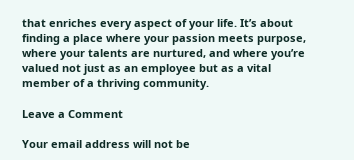that enriches every aspect of your life. It’s about finding a place where your passion meets purpose, where your talents are nurtured, and where you’re valued not just as an employee but as a vital member of a thriving community.

Leave a Comment

Your email address will not be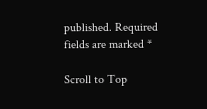published. Required fields are marked *

Scroll to Top